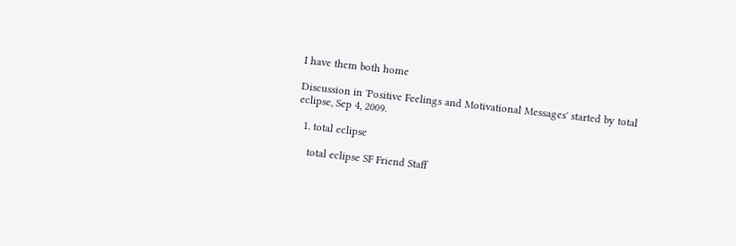I have them both home

Discussion in 'Positive Feelings and Motivational Messages' started by total eclipse, Sep 4, 2009.

  1. total eclipse

    total eclipse SF Friend Staff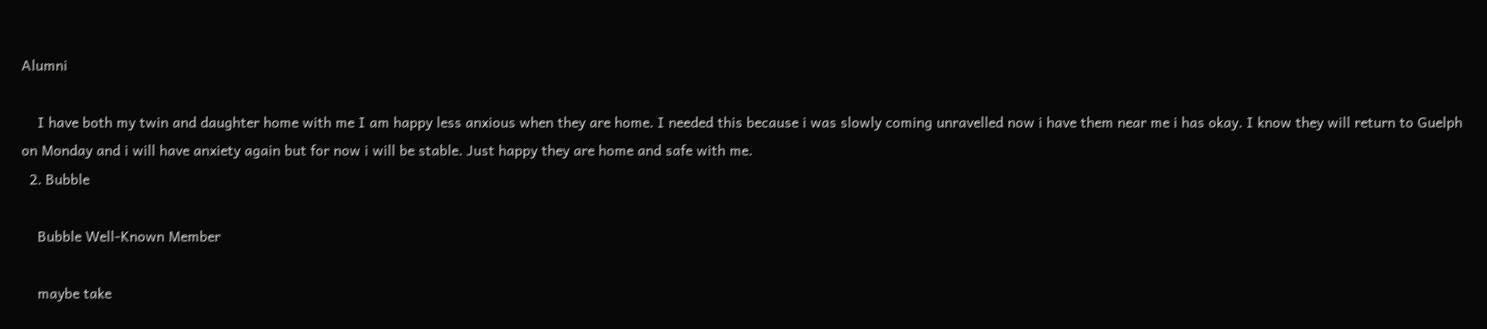Alumni

    I have both my twin and daughter home with me I am happy less anxious when they are home. I needed this because i was slowly coming unravelled now i have them near me i has okay. I know they will return to Guelph on Monday and i will have anxiety again but for now i will be stable. Just happy they are home and safe with me.
  2. Bubble

    Bubble Well-Known Member

    maybe take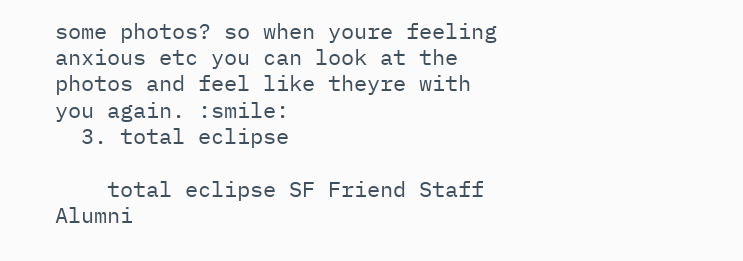some photos? so when youre feeling anxious etc you can look at the photos and feel like theyre with you again. :smile:
  3. total eclipse

    total eclipse SF Friend Staff Alumni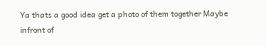Ya thats a good idea get a photo of them together Maybe infront of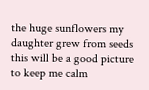the huge sunflowers my daughter grew from seeds this will be a good picture to keep me calm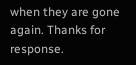when they are gone again. Thanks for response.